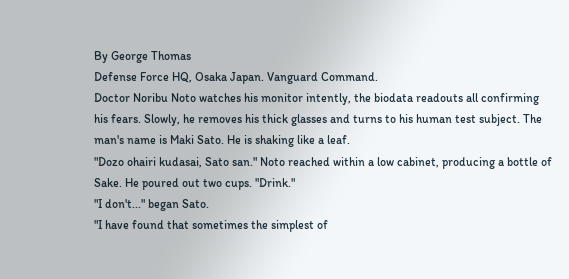By George Thomas
Defense Force HQ, Osaka Japan. Vanguard Command.
Doctor Noribu Noto watches his monitor intently, the biodata readouts all confirming his fears. Slowly, he removes his thick glasses and turns to his human test subject. The man's name is Maki Sato. He is shaking like a leaf.
"Dozo ohairi kudasai, Sato san." Noto reached within a low cabinet, producing a bottle of Sake. He poured out two cups. "Drink."
"I don't..." began Sato.
"I have found that sometimes the simplest of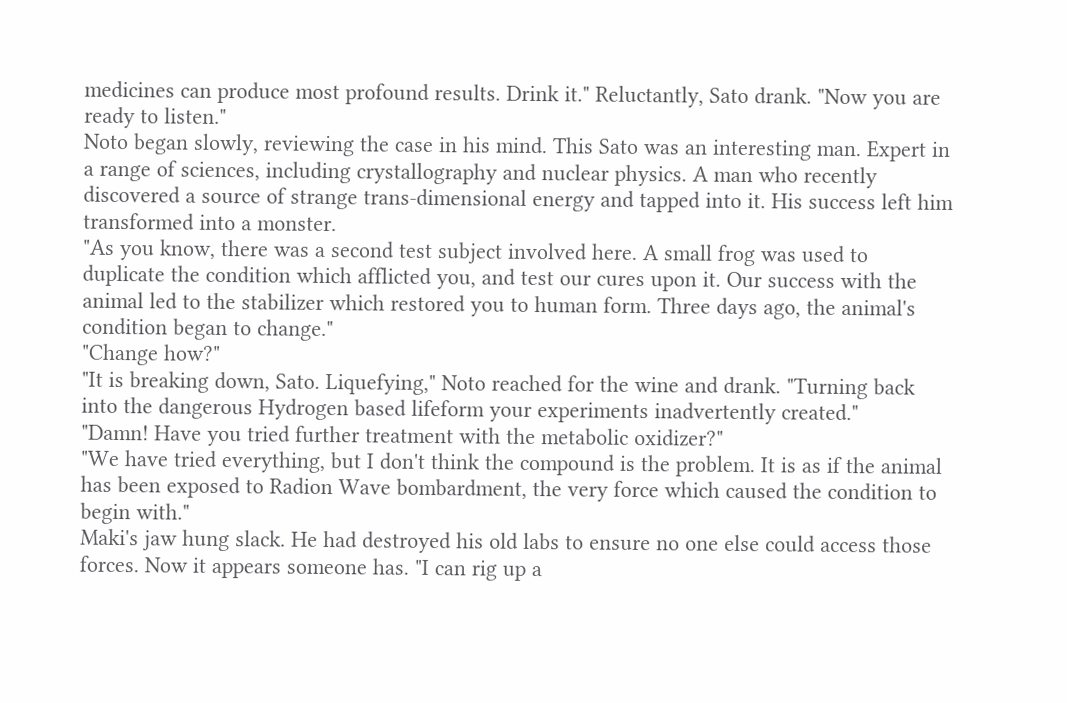medicines can produce most profound results. Drink it." Reluctantly, Sato drank. "Now you are ready to listen."
Noto began slowly, reviewing the case in his mind. This Sato was an interesting man. Expert in a range of sciences, including crystallography and nuclear physics. A man who recently discovered a source of strange trans-dimensional energy and tapped into it. His success left him transformed into a monster.
"As you know, there was a second test subject involved here. A small frog was used to duplicate the condition which afflicted you, and test our cures upon it. Our success with the animal led to the stabilizer which restored you to human form. Three days ago, the animal's condition began to change."
"Change how?"
"It is breaking down, Sato. Liquefying," Noto reached for the wine and drank. "Turning back into the dangerous Hydrogen based lifeform your experiments inadvertently created."
"Damn! Have you tried further treatment with the metabolic oxidizer?"
"We have tried everything, but I don't think the compound is the problem. It is as if the animal has been exposed to Radion Wave bombardment, the very force which caused the condition to begin with."
Maki's jaw hung slack. He had destroyed his old labs to ensure no one else could access those forces. Now it appears someone has. "I can rig up a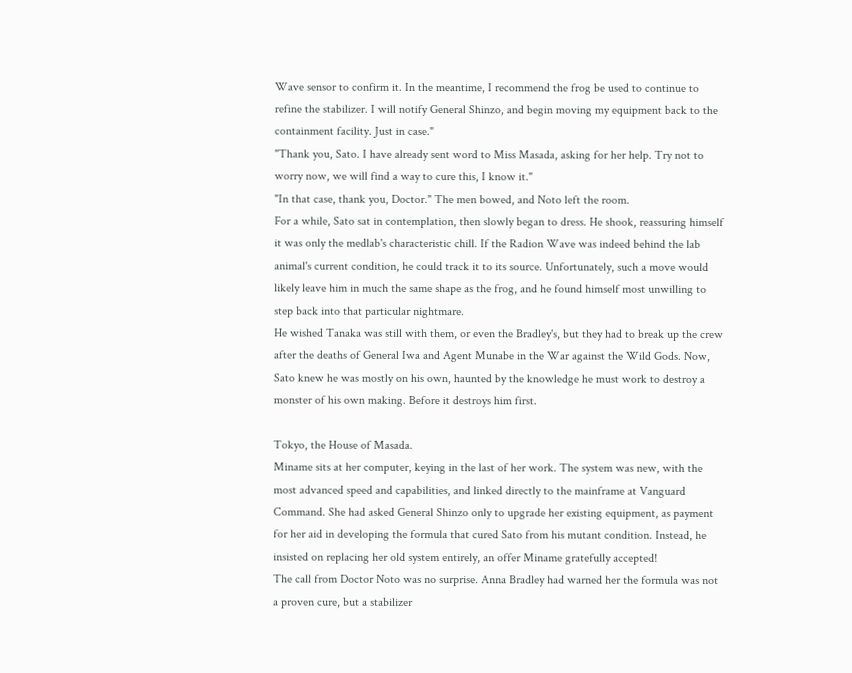Wave sensor to confirm it. In the meantime, I recommend the frog be used to continue to refine the stabilizer. I will notify General Shinzo, and begin moving my equipment back to the containment facility. Just in case."
"Thank you, Sato. I have already sent word to Miss Masada, asking for her help. Try not to worry now, we will find a way to cure this, I know it."
"In that case, thank you, Doctor." The men bowed, and Noto left the room.
For a while, Sato sat in contemplation, then slowly began to dress. He shook, reassuring himself it was only the medlab's characteristic chill. If the Radion Wave was indeed behind the lab animal's current condition, he could track it to its source. Unfortunately, such a move would likely leave him in much the same shape as the frog, and he found himself most unwilling to step back into that particular nightmare.
He wished Tanaka was still with them, or even the Bradley's, but they had to break up the crew after the deaths of General Iwa and Agent Munabe in the War against the Wild Gods. Now, Sato knew he was mostly on his own, haunted by the knowledge he must work to destroy a monster of his own making. Before it destroys him first.

Tokyo, the House of Masada.
Miname sits at her computer, keying in the last of her work. The system was new, with the most advanced speed and capabilities, and linked directly to the mainframe at Vanguard Command. She had asked General Shinzo only to upgrade her existing equipment, as payment for her aid in developing the formula that cured Sato from his mutant condition. Instead, he insisted on replacing her old system entirely, an offer Miname gratefully accepted!
The call from Doctor Noto was no surprise. Anna Bradley had warned her the formula was not a proven cure, but a stabilizer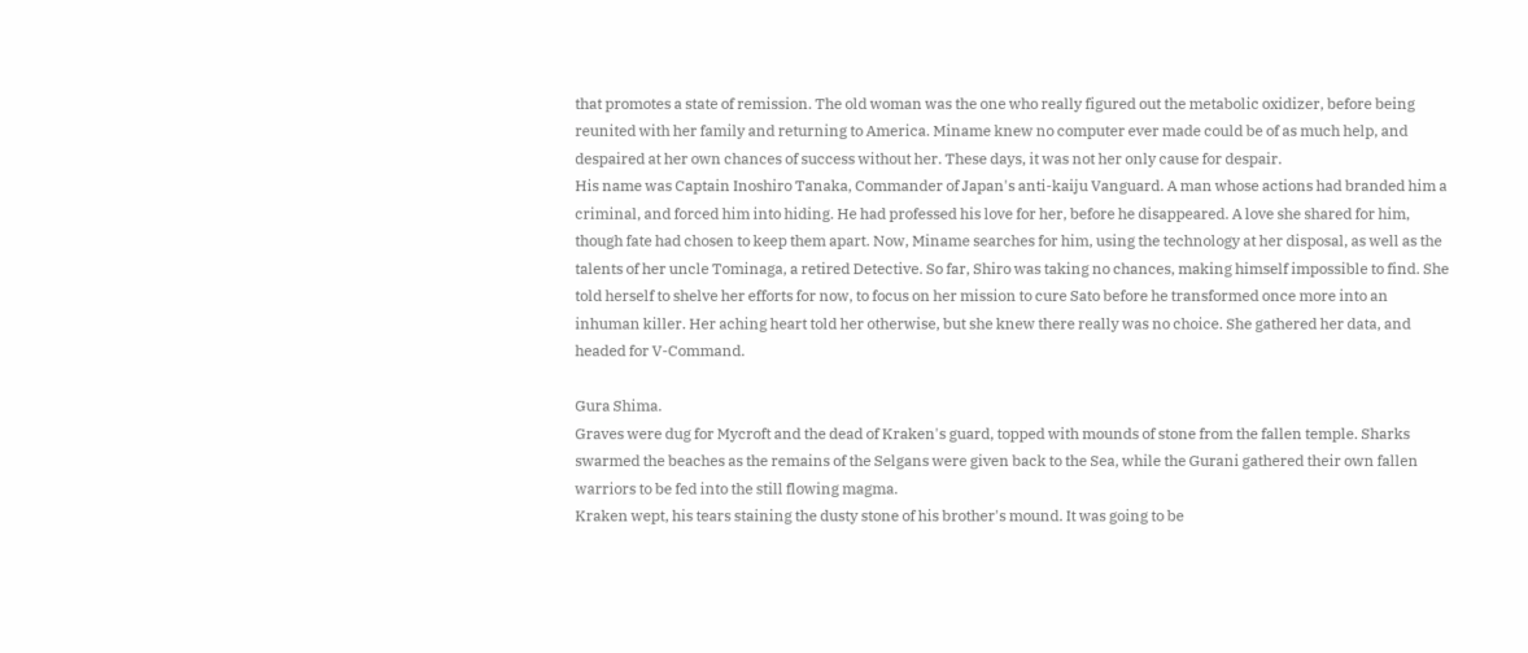that promotes a state of remission. The old woman was the one who really figured out the metabolic oxidizer, before being reunited with her family and returning to America. Miname knew no computer ever made could be of as much help, and despaired at her own chances of success without her. These days, it was not her only cause for despair.
His name was Captain Inoshiro Tanaka, Commander of Japan's anti-kaiju Vanguard. A man whose actions had branded him a criminal, and forced him into hiding. He had professed his love for her, before he disappeared. A love she shared for him, though fate had chosen to keep them apart. Now, Miname searches for him, using the technology at her disposal, as well as the talents of her uncle Tominaga, a retired Detective. So far, Shiro was taking no chances, making himself impossible to find. She told herself to shelve her efforts for now, to focus on her mission to cure Sato before he transformed once more into an inhuman killer. Her aching heart told her otherwise, but she knew there really was no choice. She gathered her data, and headed for V-Command.

Gura Shima.
Graves were dug for Mycroft and the dead of Kraken's guard, topped with mounds of stone from the fallen temple. Sharks swarmed the beaches as the remains of the Selgans were given back to the Sea, while the Gurani gathered their own fallen warriors to be fed into the still flowing magma.
Kraken wept, his tears staining the dusty stone of his brother's mound. It was going to be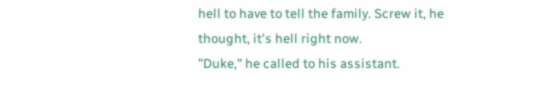hell to have to tell the family. Screw it, he thought, it's hell right now.
"Duke," he called to his assistant.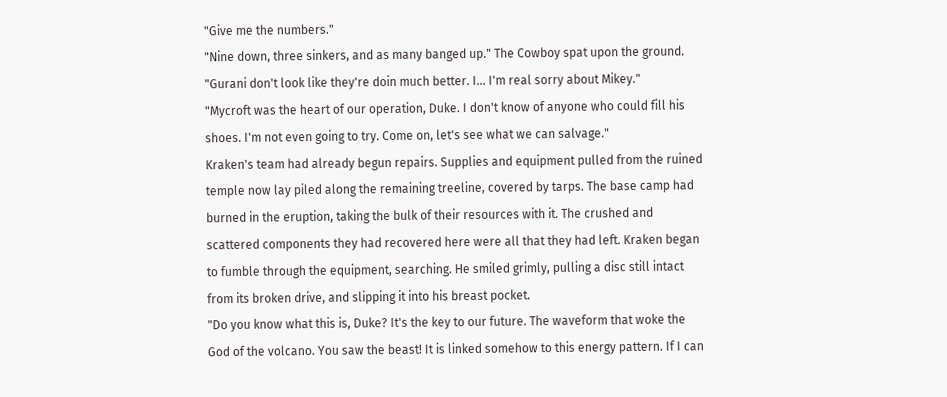"Give me the numbers."
"Nine down, three sinkers, and as many banged up." The Cowboy spat upon the ground. "Gurani don't look like they're doin much better. I... I'm real sorry about Mikey."
"Mycroft was the heart of our operation, Duke. I don't know of anyone who could fill his shoes. I'm not even going to try. Come on, let's see what we can salvage."
Kraken's team had already begun repairs. Supplies and equipment pulled from the ruined temple now lay piled along the remaining treeline, covered by tarps. The base camp had burned in the eruption, taking the bulk of their resources with it. The crushed and scattered components they had recovered here were all that they had left. Kraken began to fumble through the equipment, searching. He smiled grimly, pulling a disc still intact from its broken drive, and slipping it into his breast pocket.
"Do you know what this is, Duke? It's the key to our future. The waveform that woke the God of the volcano. You saw the beast! It is linked somehow to this energy pattern. If I can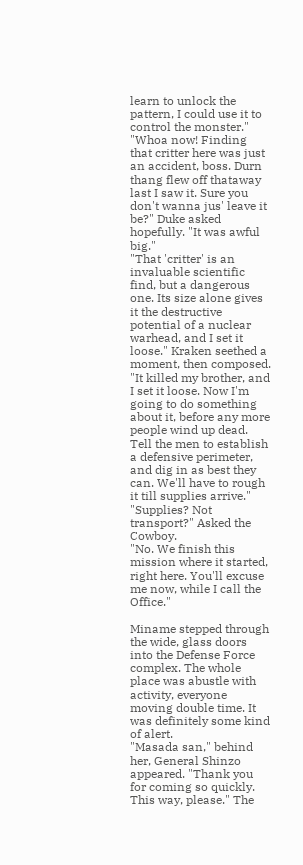learn to unlock the pattern, I could use it to control the monster."
"Whoa now! Finding that critter here was just an accident, boss. Durn thang flew off thataway last I saw it. Sure you don't wanna jus' leave it be?" Duke asked hopefully. "It was awful big."
"That 'critter' is an invaluable scientific find, but a dangerous one. Its size alone gives it the destructive potential of a nuclear warhead, and I set it loose." Kraken seethed a moment, then composed. "It killed my brother, and I set it loose. Now I'm going to do something about it, before any more people wind up dead. Tell the men to establish a defensive perimeter, and dig in as best they can. We'll have to rough it till supplies arrive."
"Supplies? Not transport?" Asked the Cowboy.
"No. We finish this mission where it started, right here. You'll excuse me now, while I call the Office."

Miname stepped through the wide, glass doors into the Defense Force complex. The whole place was abustle with activity, everyone moving double time. It was definitely some kind of alert.
"Masada san," behind her, General Shinzo appeared. "Thank you for coming so quickly. This way, please." The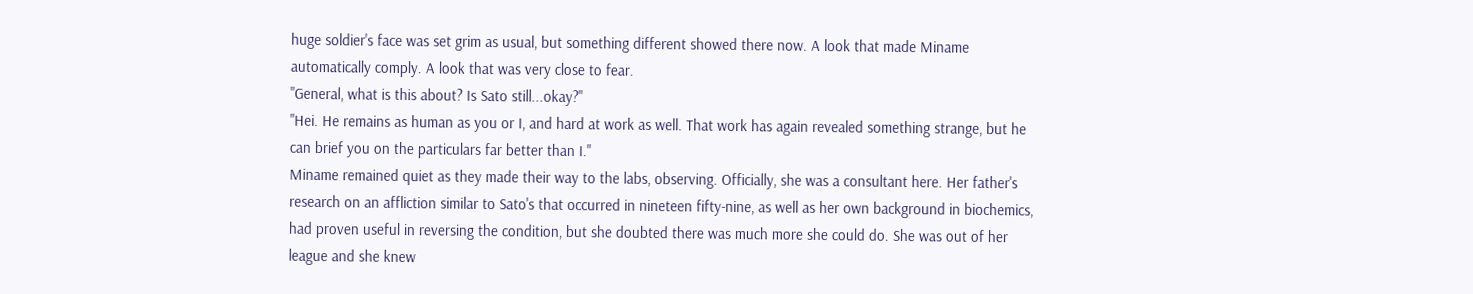huge soldier's face was set grim as usual, but something different showed there now. A look that made Miname automatically comply. A look that was very close to fear.
"General, what is this about? Is Sato still...okay?"
"Hei. He remains as human as you or I, and hard at work as well. That work has again revealed something strange, but he can brief you on the particulars far better than I."
Miname remained quiet as they made their way to the labs, observing. Officially, she was a consultant here. Her father's research on an affliction similar to Sato's that occurred in nineteen fifty-nine, as well as her own background in biochemics, had proven useful in reversing the condition, but she doubted there was much more she could do. She was out of her league and she knew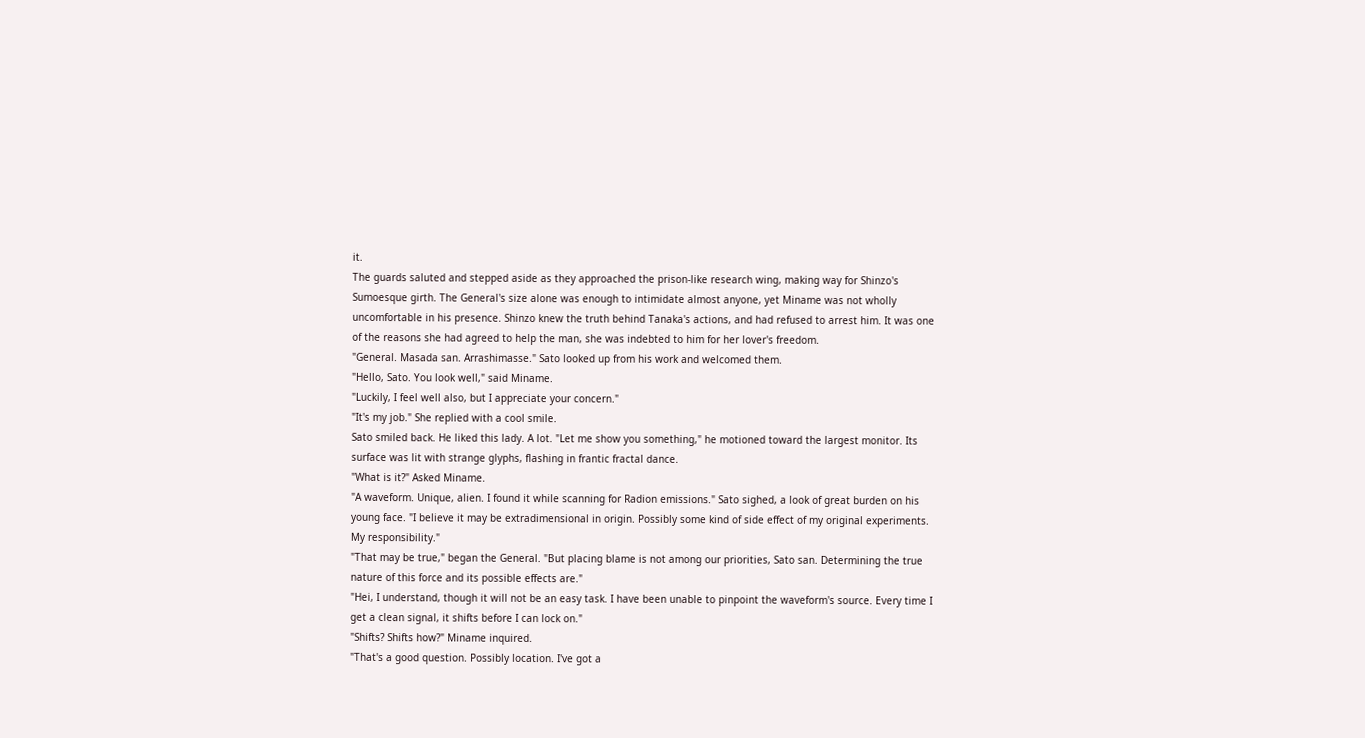it.
The guards saluted and stepped aside as they approached the prison-like research wing, making way for Shinzo's Sumoesque girth. The General's size alone was enough to intimidate almost anyone, yet Miname was not wholly uncomfortable in his presence. Shinzo knew the truth behind Tanaka's actions, and had refused to arrest him. It was one of the reasons she had agreed to help the man, she was indebted to him for her lover's freedom.
"General. Masada san. Arrashimasse." Sato looked up from his work and welcomed them.
"Hello, Sato. You look well," said Miname.
"Luckily, I feel well also, but I appreciate your concern."
"It's my job." She replied with a cool smile.
Sato smiled back. He liked this lady. A lot. "Let me show you something," he motioned toward the largest monitor. Its surface was lit with strange glyphs, flashing in frantic fractal dance.
"What is it?" Asked Miname.
"A waveform. Unique, alien. I found it while scanning for Radion emissions." Sato sighed, a look of great burden on his young face. "I believe it may be extradimensional in origin. Possibly some kind of side effect of my original experiments. My responsibility."
"That may be true," began the General. "But placing blame is not among our priorities, Sato san. Determining the true nature of this force and its possible effects are."
"Hei, I understand, though it will not be an easy task. I have been unable to pinpoint the waveform's source. Every time I get a clean signal, it shifts before I can lock on."
"Shifts? Shifts how?" Miname inquired.
"That's a good question. Possibly location. I've got a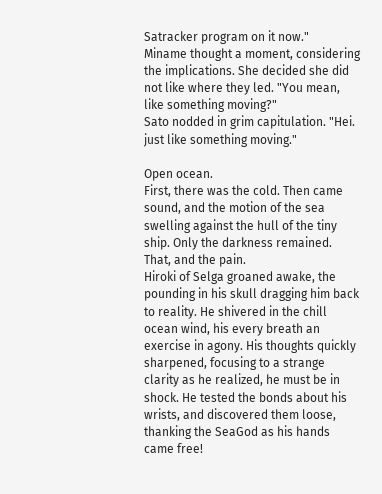Satracker program on it now."
Miname thought a moment, considering the implications. She decided she did not like where they led. "You mean, like something moving?"
Sato nodded in grim capitulation. "Hei. just like something moving."

Open ocean.
First, there was the cold. Then came sound, and the motion of the sea swelling against the hull of the tiny ship. Only the darkness remained. That, and the pain.
Hiroki of Selga groaned awake, the pounding in his skull dragging him back to reality. He shivered in the chill ocean wind, his every breath an exercise in agony. His thoughts quickly sharpened, focusing to a strange clarity as he realized, he must be in shock. He tested the bonds about his wrists, and discovered them loose, thanking the SeaGod as his hands came free!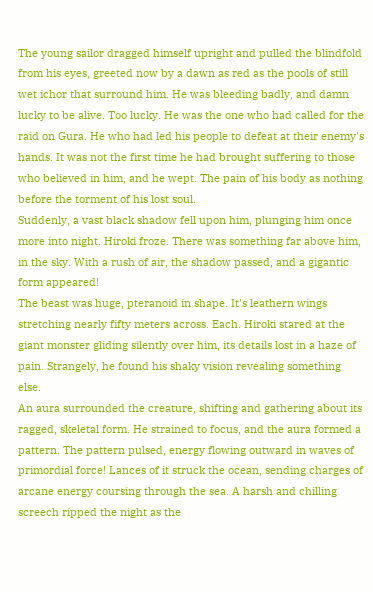The young sailor dragged himself upright and pulled the blindfold from his eyes, greeted now by a dawn as red as the pools of still wet ichor that surround him. He was bleeding badly, and damn lucky to be alive. Too lucky. He was the one who had called for the raid on Gura. He who had led his people to defeat at their enemy's hands. It was not the first time he had brought suffering to those who believed in him, and he wept. The pain of his body as nothing before the torment of his lost soul.
Suddenly, a vast black shadow fell upon him, plunging him once more into night. Hiroki froze. There was something far above him, in the sky. With a rush of air, the shadow passed, and a gigantic form appeared!
The beast was huge, pteranoid in shape. It's leathern wings stretching nearly fifty meters across. Each. Hiroki stared at the giant monster gliding silently over him, its details lost in a haze of pain. Strangely, he found his shaky vision revealing something else.
An aura surrounded the creature, shifting and gathering about its ragged, skeletal form. He strained to focus, and the aura formed a pattern. The pattern pulsed, energy flowing outward in waves of primordial force! Lances of it struck the ocean, sending charges of arcane energy coursing through the sea. A harsh and chilling screech ripped the night as the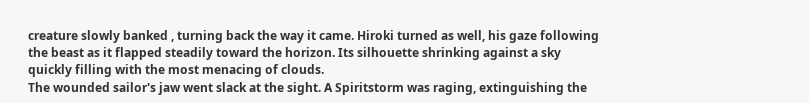creature slowly banked , turning back the way it came. Hiroki turned as well, his gaze following the beast as it flapped steadily toward the horizon. Its silhouette shrinking against a sky quickly filling with the most menacing of clouds.
The wounded sailor's jaw went slack at the sight. A Spiritstorm was raging, extinguishing the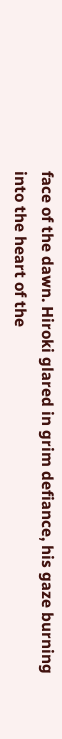face of the dawn. Hiroki glared in grim defiance, his gaze burning into the heart of the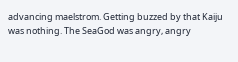advancing maelstrom. Getting buzzed by that Kaiju was nothing. The SeaGod was angry, angry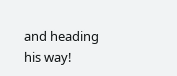and heading his way!